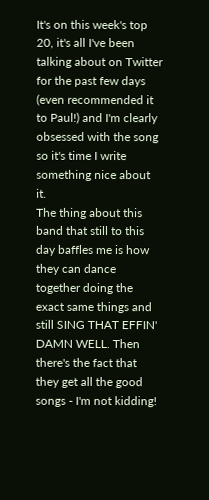It's on this week's top 20, it's all I've been talking about on Twitter for the past few days (even recommended it to Paul!) and I'm clearly obsessed with the song so it's time I write something nice about it.
The thing about this band that still to this day baffles me is how they can dance together doing the exact same things and still SING THAT EFFIN' DAMN WELL. Then there's the fact that they get all the good songs - I'm not kidding!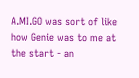A.MI.GO was sort of like how Genie was to me at the start - an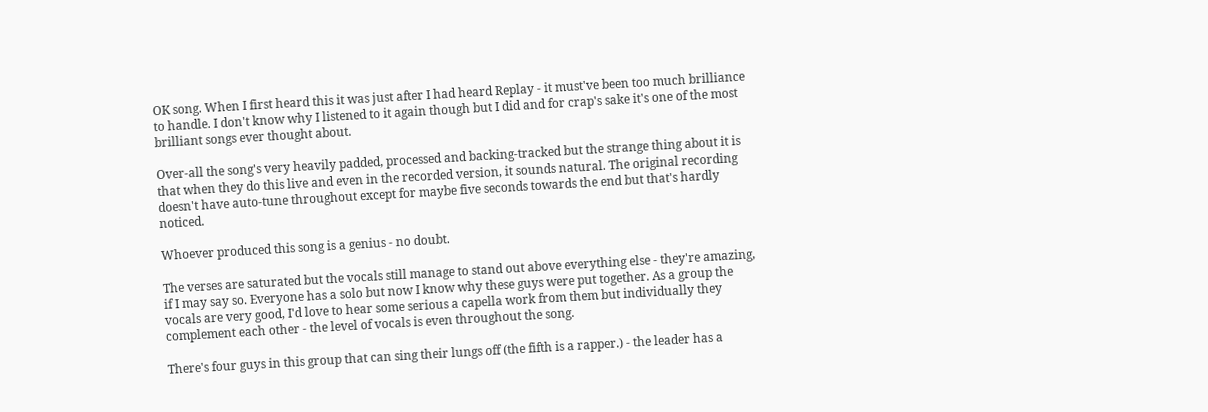OK song. When I first heard this it was just after I had heard Replay - it must've been too much brilliance to handle. I don't know why I listened to it again though but I did and for crap's sake it's one of the most brilliant songs ever thought about.

Over-all the song's very heavily padded, processed and backing-tracked but the strange thing about it is that when they do this live and even in the recorded version, it sounds natural. The original recording doesn't have auto-tune throughout except for maybe five seconds towards the end but that's hardly noticed.

Whoever produced this song is a genius - no doubt.

The verses are saturated but the vocals still manage to stand out above everything else - they're amazing, if I may say so. Everyone has a solo but now I know why these guys were put together. As a group the vocals are very good, I'd love to hear some serious a capella work from them but individually they complement each other - the level of vocals is even throughout the song.

There's four guys in this group that can sing their lungs off (the fifth is a rapper.) - the leader has a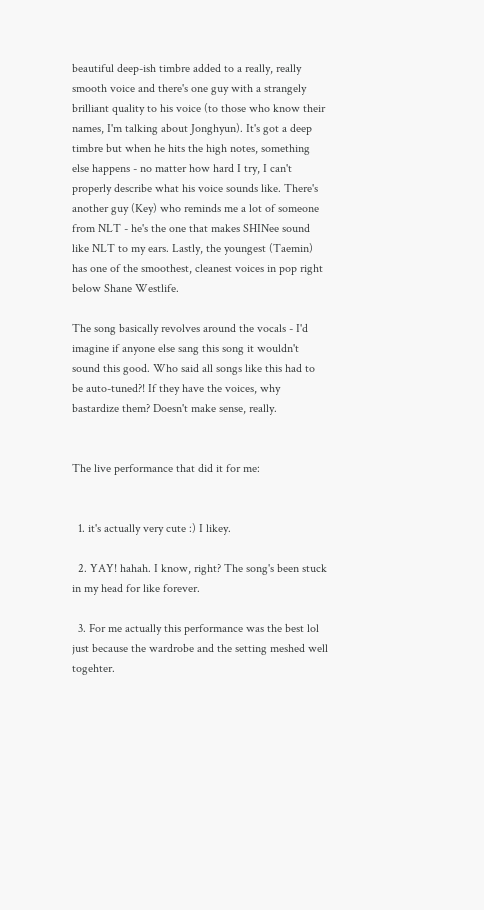beautiful deep-ish timbre added to a really, really smooth voice and there's one guy with a strangely brilliant quality to his voice (to those who know their names, I'm talking about Jonghyun). It's got a deep timbre but when he hits the high notes, something else happens - no matter how hard I try, I can't properly describe what his voice sounds like. There's another guy (Key) who reminds me a lot of someone from NLT - he's the one that makes SHINee sound like NLT to my ears. Lastly, the youngest (Taemin) has one of the smoothest, cleanest voices in pop right below Shane Westlife.

The song basically revolves around the vocals - I'd imagine if anyone else sang this song it wouldn't sound this good. Who said all songs like this had to be auto-tuned?! If they have the voices, why bastardize them? Doesn't make sense, really.


The live performance that did it for me:


  1. it's actually very cute :) I likey.

  2. YAY! hahah. I know, right? The song's been stuck in my head for like forever.

  3. For me actually this performance was the best lol just because the wardrobe and the setting meshed well togehter.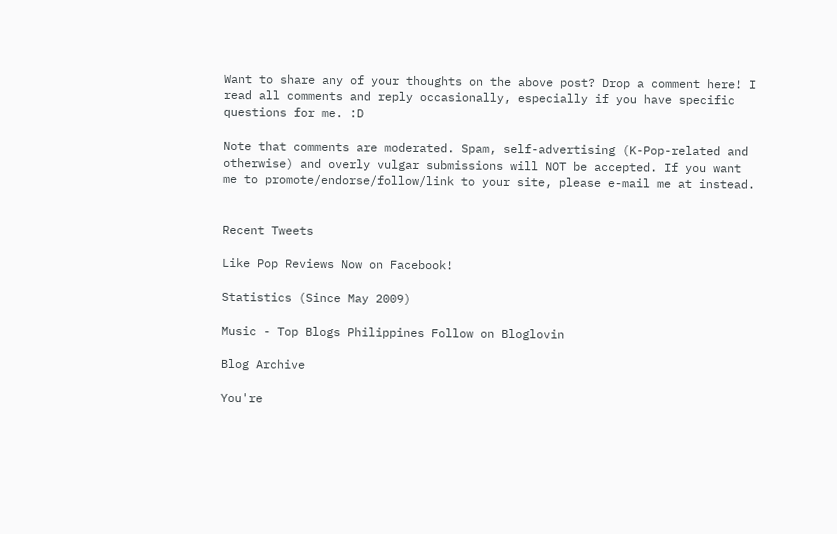Want to share any of your thoughts on the above post? Drop a comment here! I read all comments and reply occasionally, especially if you have specific questions for me. :D

Note that comments are moderated. Spam, self-advertising (K-Pop-related and otherwise) and overly vulgar submissions will NOT be accepted. If you want me to promote/endorse/follow/link to your site, please e-mail me at instead.


Recent Tweets

Like Pop Reviews Now on Facebook!

Statistics (Since May 2009)

Music - Top Blogs Philippines Follow on Bloglovin

Blog Archive

You're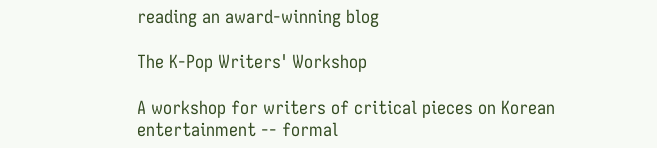reading an award-winning blog

The K-Pop Writers' Workshop

A workshop for writers of critical pieces on Korean entertainment -- formal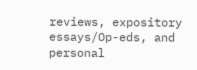reviews, expository essays/Op-eds, and personal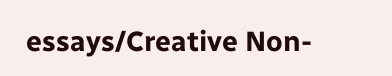essays/Creative Non-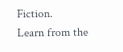Fiction.
Learn from the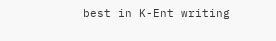best in K-Ent writing